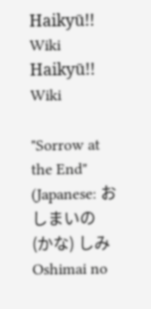Haikyū!! Wiki
Haikyū!! Wiki

"Sorrow at the End" (Japanese: おしまいの (かな) しみ Oshimai no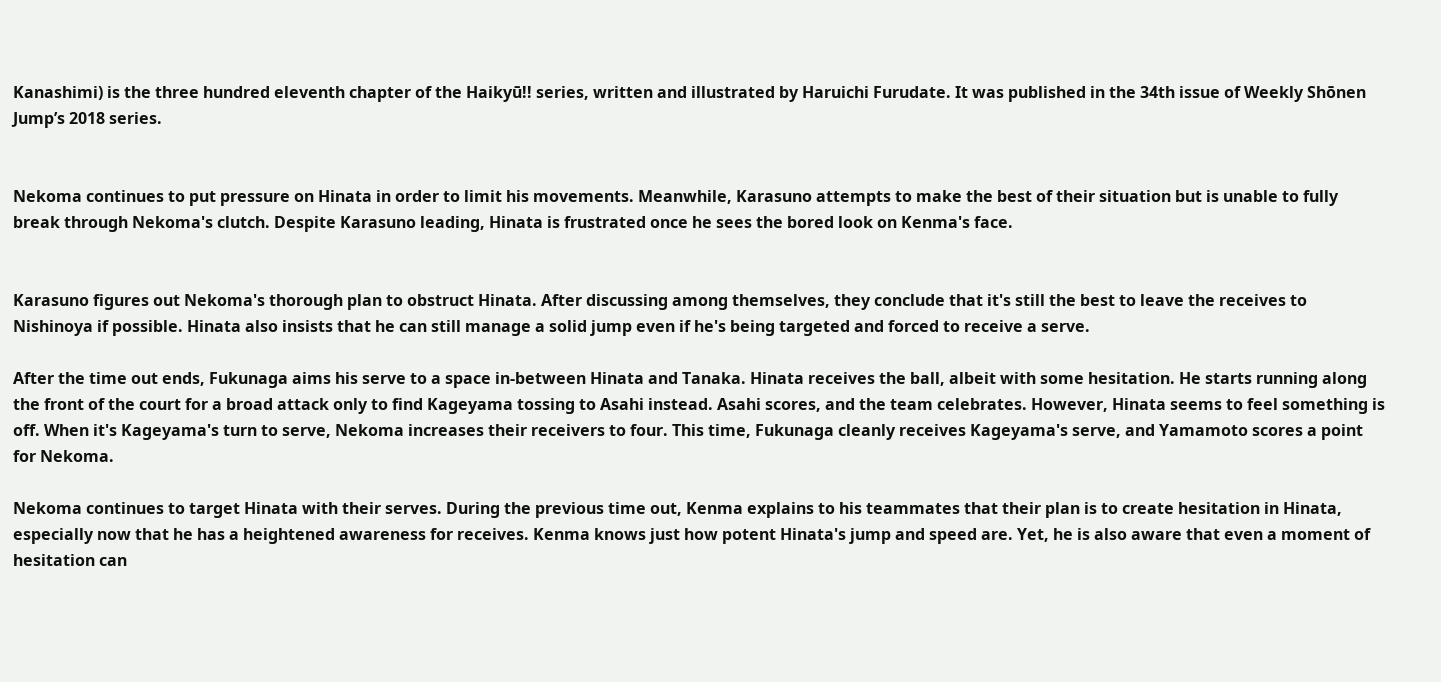Kanashimi) is the three hundred eleventh chapter of the Haikyū!! series, written and illustrated by Haruichi Furudate. It was published in the 34th issue of Weekly Shōnen Jump’s 2018 series.


Nekoma continues to put pressure on Hinata in order to limit his movements. Meanwhile, Karasuno attempts to make the best of their situation but is unable to fully break through Nekoma's clutch. Despite Karasuno leading, Hinata is frustrated once he sees the bored look on Kenma's face.


Karasuno figures out Nekoma's thorough plan to obstruct Hinata. After discussing among themselves, they conclude that it's still the best to leave the receives to Nishinoya if possible. Hinata also insists that he can still manage a solid jump even if he's being targeted and forced to receive a serve.

After the time out ends, Fukunaga aims his serve to a space in-between Hinata and Tanaka. Hinata receives the ball, albeit with some hesitation. He starts running along the front of the court for a broad attack only to find Kageyama tossing to Asahi instead. Asahi scores, and the team celebrates. However, Hinata seems to feel something is off. When it's Kageyama's turn to serve, Nekoma increases their receivers to four. This time, Fukunaga cleanly receives Kageyama's serve, and Yamamoto scores a point for Nekoma.

Nekoma continues to target Hinata with their serves. During the previous time out, Kenma explains to his teammates that their plan is to create hesitation in Hinata, especially now that he has a heightened awareness for receives. Kenma knows just how potent Hinata's jump and speed are. Yet, he is also aware that even a moment of hesitation can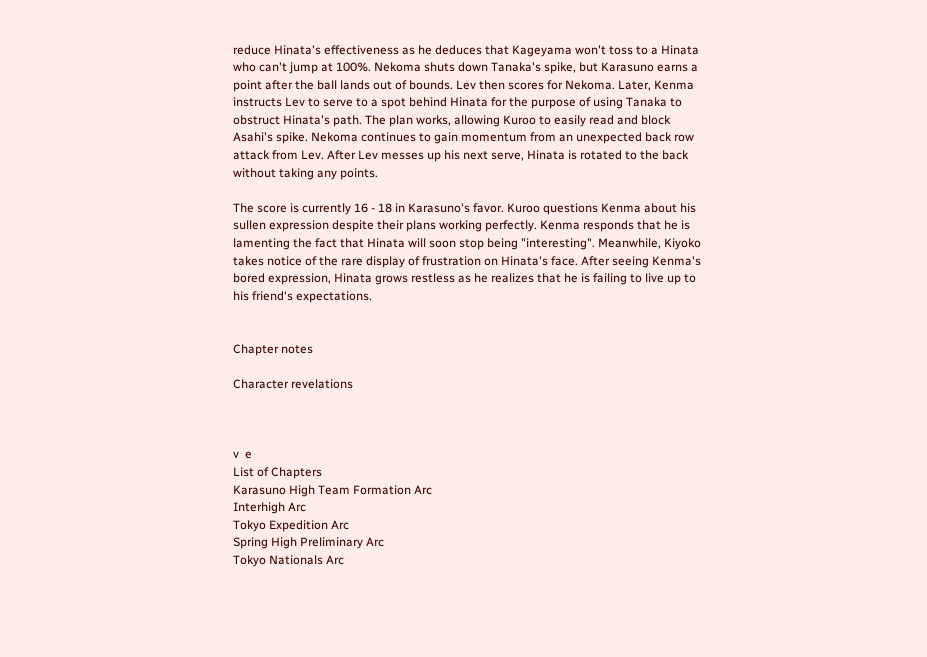reduce Hinata's effectiveness as he deduces that Kageyama won't toss to a Hinata who can't jump at 100%. Nekoma shuts down Tanaka's spike, but Karasuno earns a point after the ball lands out of bounds. Lev then scores for Nekoma. Later, Kenma instructs Lev to serve to a spot behind Hinata for the purpose of using Tanaka to obstruct Hinata's path. The plan works, allowing Kuroo to easily read and block Asahi's spike. Nekoma continues to gain momentum from an unexpected back row attack from Lev. After Lev messes up his next serve, Hinata is rotated to the back without taking any points.

The score is currently 16 - 18 in Karasuno's favor. Kuroo questions Kenma about his sullen expression despite their plans working perfectly. Kenma responds that he is lamenting the fact that Hinata will soon stop being "interesting". Meanwhile, Kiyoko takes notice of the rare display of frustration on Hinata's face. After seeing Kenma's bored expression, Hinata grows restless as he realizes that he is failing to live up to his friend's expectations.


Chapter notes

Character revelations



v  e
List of Chapters
Karasuno High Team Formation Arc
Interhigh Arc
Tokyo Expedition Arc
Spring High Preliminary Arc
Tokyo Nationals Arc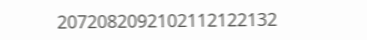2072082092102112122132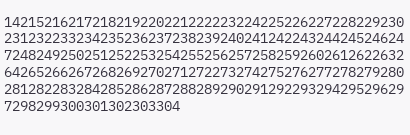14215216217218219220221222223224225226227228229230231232233234235236237238239240241242243244245246247248249250251252253254255256257258259260261262263264265266267268269270271272273274275276277278279280281282283284285286287288289290291292293294295296297298299300301302303304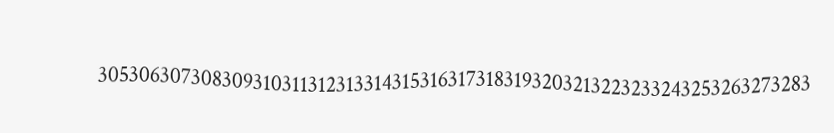3053063073083093103113123133143153163173183193203213223233243253263273283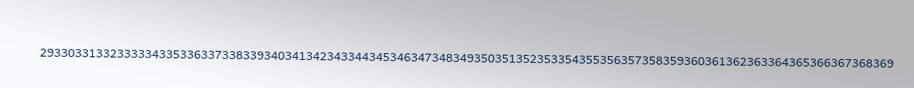29330331332333334335336337338339340341342343344345346347348349350351352353354355356357358359360361362363364365366367368369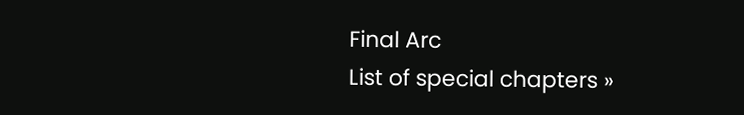Final Arc
List of special chapters »